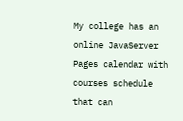My college has an online JavaServer Pages calendar with courses schedule that can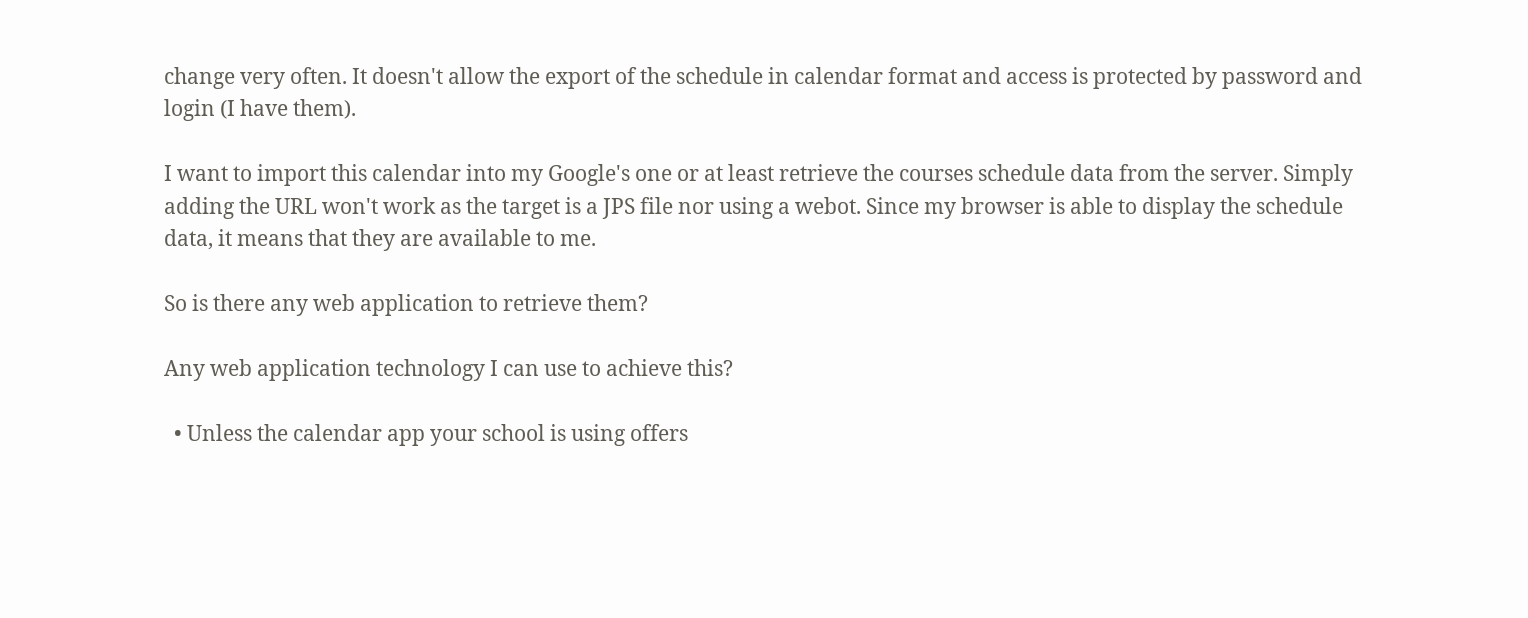change very often. It doesn't allow the export of the schedule in calendar format and access is protected by password and login (I have them).

I want to import this calendar into my Google's one or at least retrieve the courses schedule data from the server. Simply adding the URL won't work as the target is a JPS file nor using a webot. Since my browser is able to display the schedule data, it means that they are available to me.

So is there any web application to retrieve them?

Any web application technology I can use to achieve this?

  • Unless the calendar app your school is using offers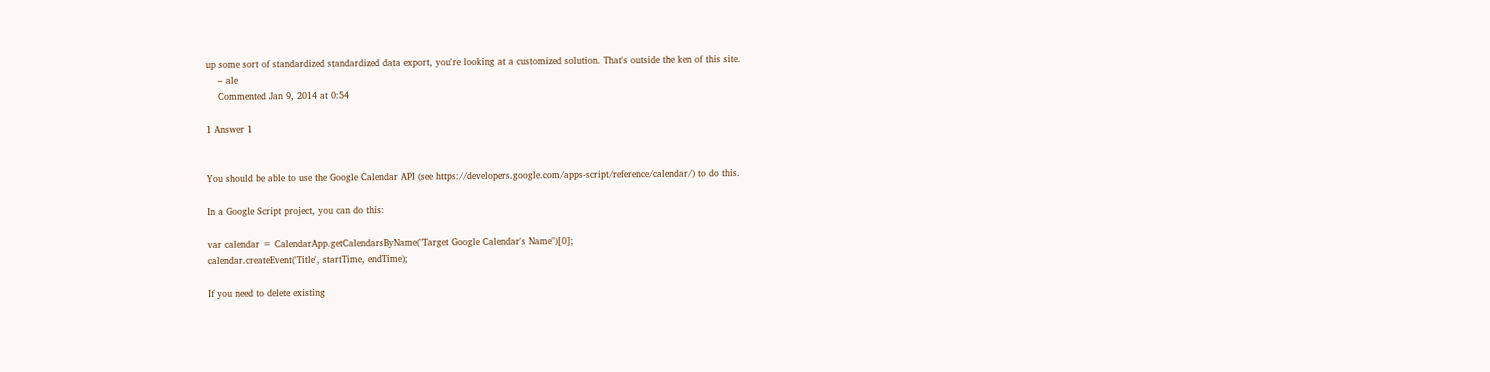up some sort of standardized standardized data export, you're looking at a customized solution. That's outside the ken of this site.
    – ale
    Commented Jan 9, 2014 at 0:54

1 Answer 1


You should be able to use the Google Calendar API (see https://developers.google.com/apps-script/reference/calendar/) to do this.

In a Google Script project, you can do this:

var calendar = CalendarApp.getCalendarsByName("Target Google Calendar's Name")[0];
calendar.createEvent('Title', startTime, endTime);

If you need to delete existing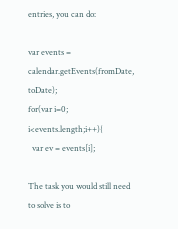entries, you can do:

var events = calendar.getEvents(fromDate, toDate);
for(var i=0; i<events.length;i++){
  var ev = events[i];

The task you would still need to solve is to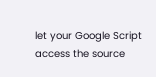let your Google Script access the source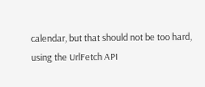calendar, but that should not be too hard, using the UrlFetch API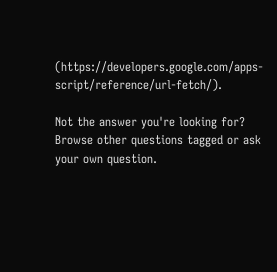(https://developers.google.com/apps-script/reference/url-fetch/).

Not the answer you're looking for? Browse other questions tagged or ask your own question.